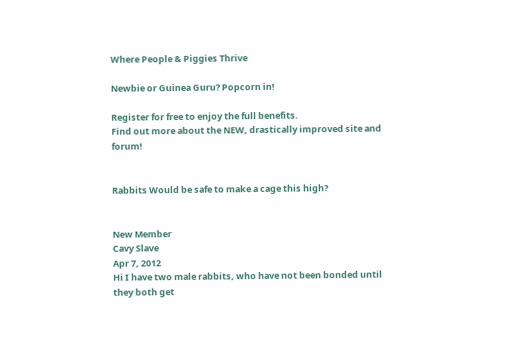Where People & Piggies Thrive

Newbie or Guinea Guru? Popcorn in!

Register for free to enjoy the full benefits.
Find out more about the NEW, drastically improved site and forum!


Rabbits Would be safe to make a cage this high?


New Member
Cavy Slave
Apr 7, 2012
Hi I have two male rabbits, who have not been bonded until they both get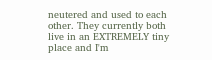neutered and used to each other. They currently both live in an EXTREMELY tiny place and I'm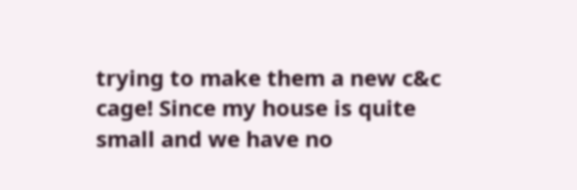trying to make them a new c&c cage! Since my house is quite small and we have no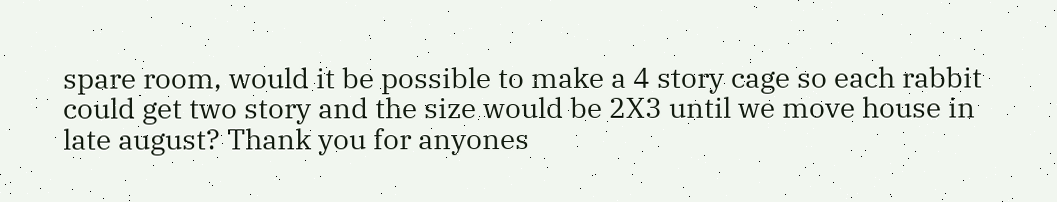spare room, would it be possible to make a 4 story cage so each rabbit could get two story and the size would be 2X3 until we move house in late august? Thank you for anyones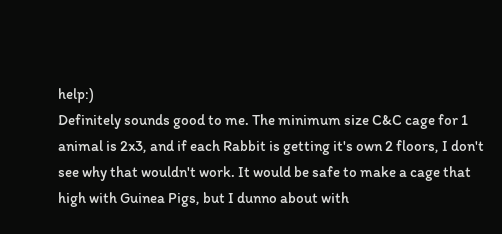help:)
Definitely sounds good to me. The minimum size C&C cage for 1 animal is 2x3, and if each Rabbit is getting it's own 2 floors, I don't see why that wouldn't work. It would be safe to make a cage that high with Guinea Pigs, but I dunno about with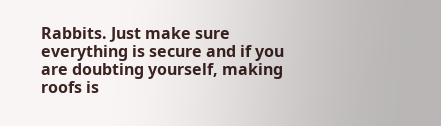Rabbits. Just make sure everything is secure and if you are doubting yourself, making roofs is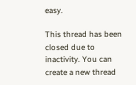easy.

This thread has been closed due to inactivity. You can create a new thread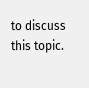to discuss this topic.